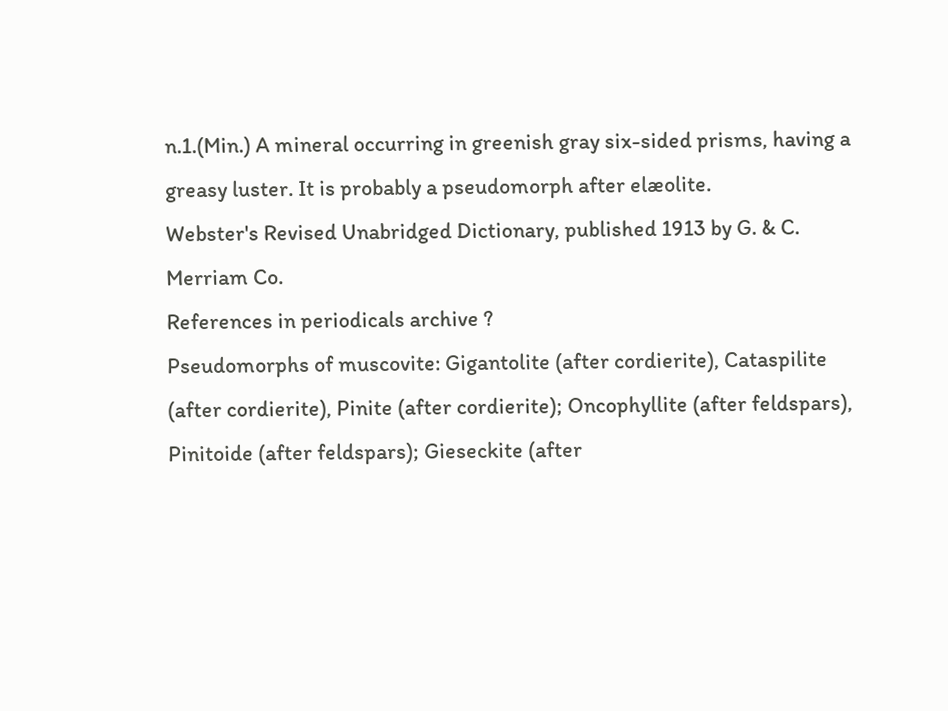n.1.(Min.) A mineral occurring in greenish gray six-sided prisms, having a greasy luster. It is probably a pseudomorph after elæolite.
Webster's Revised Unabridged Dictionary, published 1913 by G. & C. Merriam Co.
References in periodicals archive ?
Pseudomorphs of muscovite: Gigantolite (after cordierite), Cataspilite (after cordierite), Pinite (after cordierite); Oncophyllite (after feldspars), Pinitoide (after feldspars); Gieseckite (after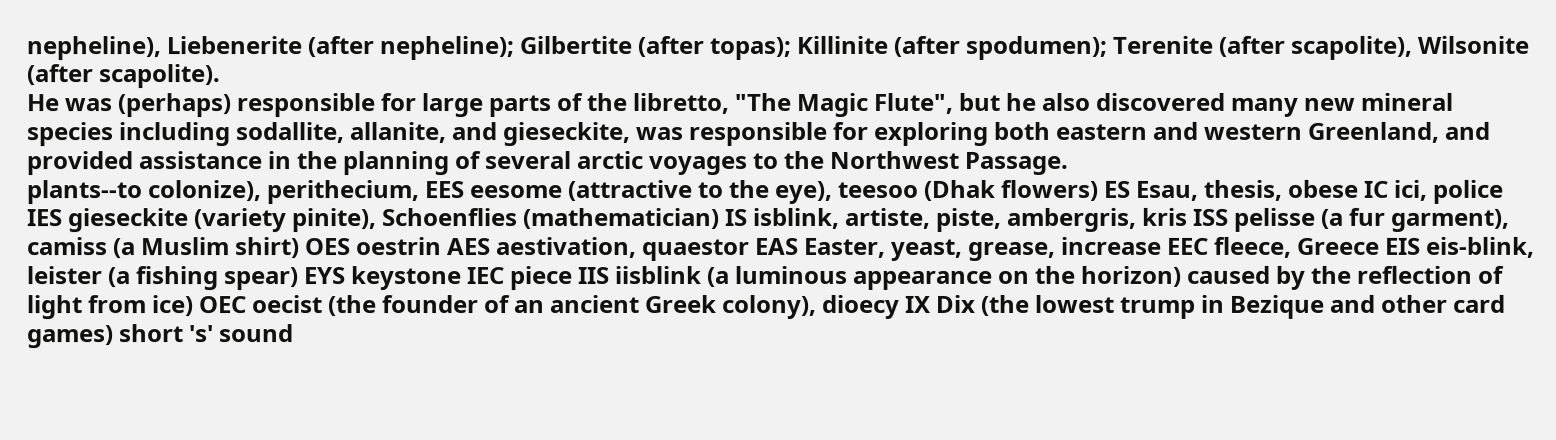nepheline), Liebenerite (after nepheline); Gilbertite (after topas); Killinite (after spodumen); Terenite (after scapolite), Wilsonite (after scapolite).
He was (perhaps) responsible for large parts of the libretto, "The Magic Flute", but he also discovered many new mineral species including sodallite, allanite, and gieseckite, was responsible for exploring both eastern and western Greenland, and provided assistance in the planning of several arctic voyages to the Northwest Passage.
plants--to colonize), perithecium, EES eesome (attractive to the eye), teesoo (Dhak flowers) ES Esau, thesis, obese IC ici, police IES gieseckite (variety pinite), Schoenflies (mathematician) IS isblink, artiste, piste, ambergris, kris ISS pelisse (a fur garment), camiss (a Muslim shirt) OES oestrin AES aestivation, quaestor EAS Easter, yeast, grease, increase EEC fleece, Greece EIS eis-blink, leister (a fishing spear) EYS keystone IEC piece IIS iisblink (a luminous appearance on the horizon) caused by the reflection of light from ice) OEC oecist (the founder of an ancient Greek colony), dioecy IX Dix (the lowest trump in Bezique and other card games) short 's' sound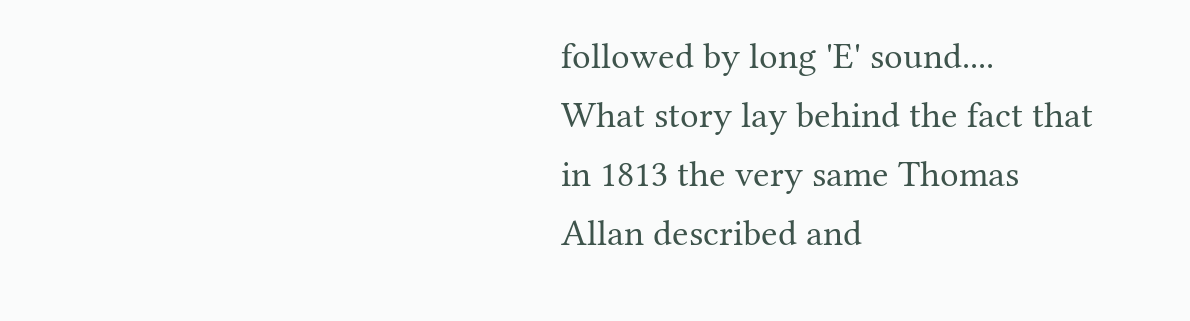followed by long 'E' sound....
What story lay behind the fact that in 1813 the very same Thomas Allan described and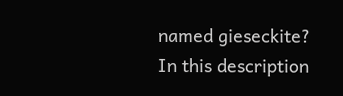named gieseckite? In this description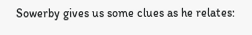Sowerby gives us some clues as he relates: